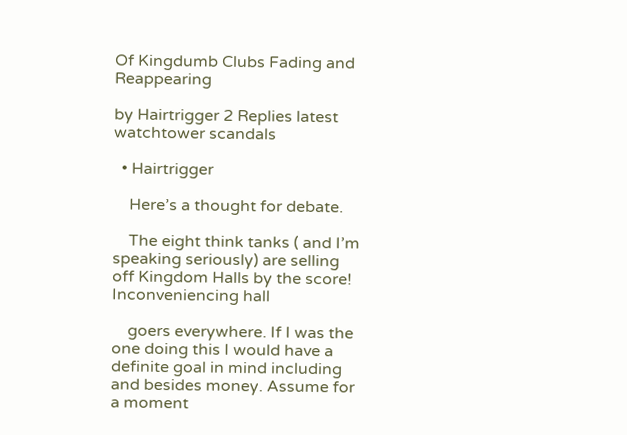Of Kingdumb Clubs Fading and Reappearing

by Hairtrigger 2 Replies latest watchtower scandals

  • Hairtrigger

    Here’s a thought for debate.

    The eight think tanks ( and I’m speaking seriously) are selling off Kingdom Halls by the score! Inconveniencing hall

    goers everywhere. If I was the one doing this I would have a definite goal in mind including and besides money. Assume for a moment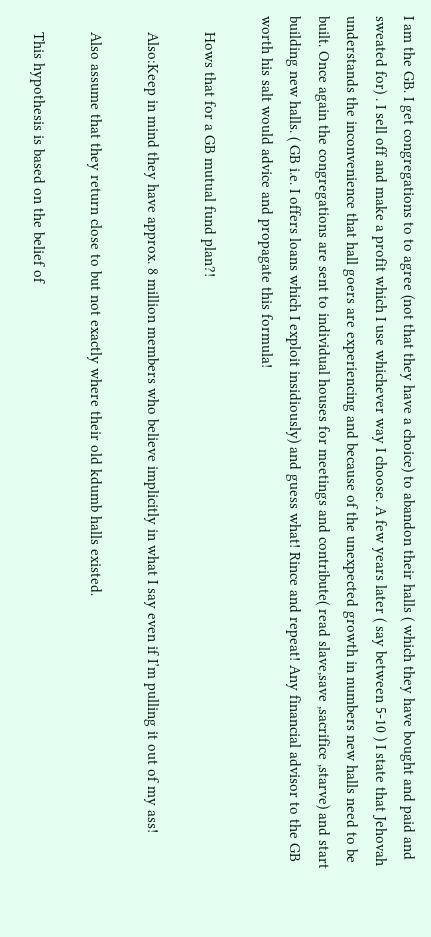I am the GB. I get congregations to to agree (not that they have a choice) to abandon their halls ( which they have bought and paid and sweated for) . I sell off and make a profit which I use whichever way I choose. A few years later ( say between 5-10 ) I state that Jehovah understands the inconvenience that hall goers are experiencing and because of the unexpected growth in numbers new halls need to be built. Once again the congregations are sent to individual houses for meetings and contribute( read slave,save ,sacrifice ,starve) and start building new halls. ( GB i.e. I offers loans which I exploit insidiously) and guess what! Rince and repeat! Any financial advisor to the GB worth his salt would advice and propagate this formula!

    Hows that for a GB mutual fund plan?!

    Also:Keep in mind they have approx. 8 million members who believe implicitly in what I say even if I’m pulling it out of my ass!

    Also assume that they return close to but not exactly where their old kdumb halls existed.

    This hypothesis is based on the belief of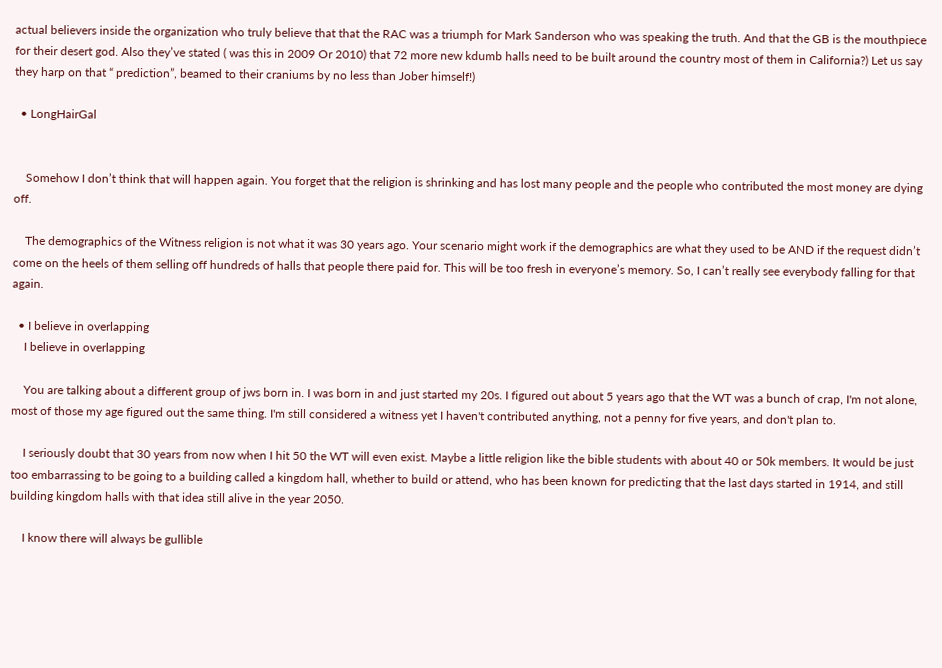actual believers inside the organization who truly believe that that the RAC was a triumph for Mark Sanderson who was speaking the truth. And that the GB is the mouthpiece for their desert god. Also they’ve stated ( was this in 2009 Or 2010) that 72 more new kdumb halls need to be built around the country most of them in California?) Let us say they harp on that “ prediction”, beamed to their craniums by no less than Jober himself!)

  • LongHairGal


    Somehow I don’t think that will happen again. You forget that the religion is shrinking and has lost many people and the people who contributed the most money are dying off.

    The demographics of the Witness religion is not what it was 30 years ago. Your scenario might work if the demographics are what they used to be AND if the request didn’t come on the heels of them selling off hundreds of halls that people there paid for. This will be too fresh in everyone’s memory. So, I can’t really see everybody falling for that again.

  • I believe in overlapping
    I believe in overlapping

    You are talking about a different group of jws born in. I was born in and just started my 20s. I figured out about 5 years ago that the WT was a bunch of crap, I'm not alone, most of those my age figured out the same thing. I'm still considered a witness yet I haven't contributed anything, not a penny for five years, and don't plan to.

    I seriously doubt that 30 years from now when I hit 50 the WT will even exist. Maybe a little religion like the bible students with about 40 or 50k members. It would be just too embarrassing to be going to a building called a kingdom hall, whether to build or attend, who has been known for predicting that the last days started in 1914, and still building kingdom halls with that idea still alive in the year 2050.

    I know there will always be gullible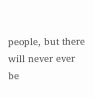people, but there will never ever be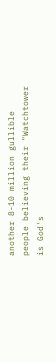another 8-10 million gullible people believing their "Watchtower is God's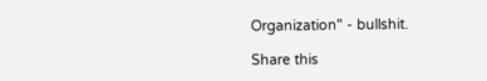Organization" - bullshit.

Share this